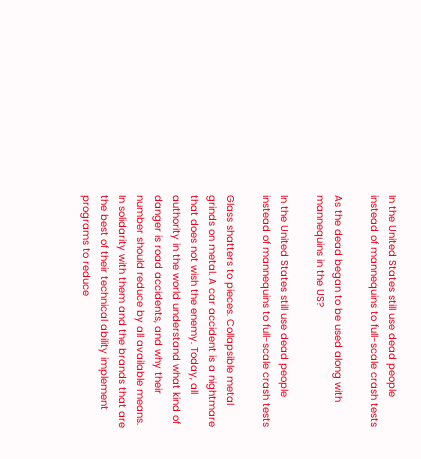In the United States still use dead people instead of mannequins to full-scale crash tests

As the dead began to be used along with mannequins in the US?

In the United States still use dead people instead of mannequins to full-scale crash tests

Glass shatters to pieces. Collapsible metal grinds on metal. A car accident is a nightmare that does not wish the enemy. Today, all authority in the world understand what kind of danger is road accidents, and why their number should reduce by all available means. In solidarity with them and the brands that are the best of their technical ability implement programs to reduce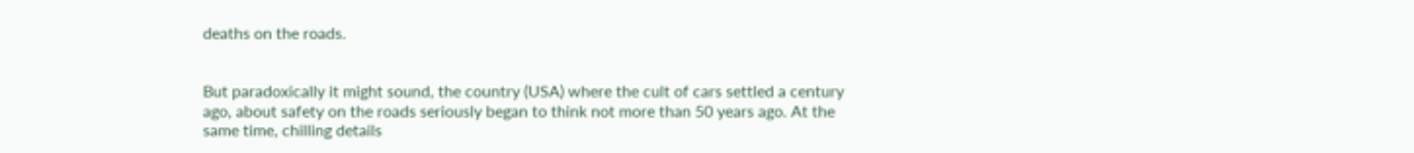deaths on the roads.


But paradoxically it might sound, the country (USA) where the cult of cars settled a century ago, about safety on the roads seriously began to think not more than 50 years ago. At the same time, chilling details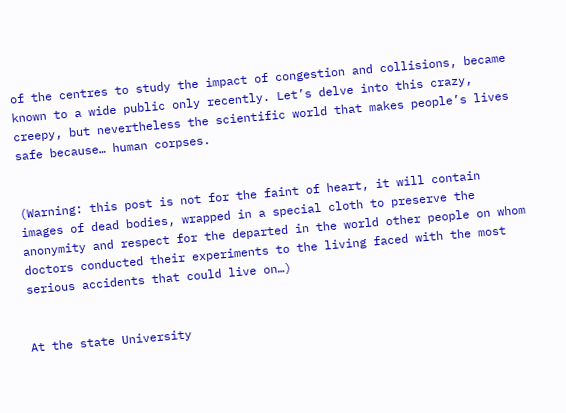of the centres to study the impact of congestion and collisions, became known to a wide public only recently. Let’s delve into this crazy, creepy, but nevertheless the scientific world that makes people’s lives safe because… human corpses.


(Warning: this post is not for the faint of heart, it will contain images of dead bodies, wrapped in a special cloth to preserve the anonymity and respect for the departed in the world other people on whom doctors conducted their experiments to the living faced with the most serious accidents that could live on…)


At the state University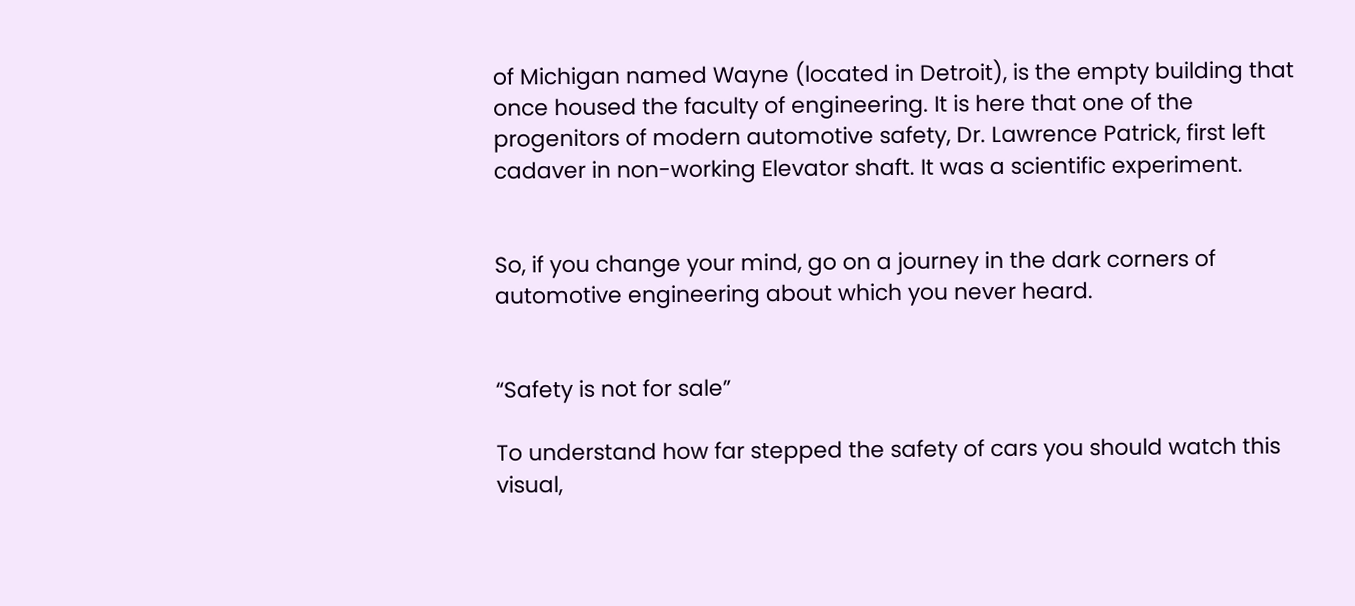of Michigan named Wayne (located in Detroit), is the empty building that once housed the faculty of engineering. It is here that one of the progenitors of modern automotive safety, Dr. Lawrence Patrick, first left cadaver in non-working Elevator shaft. It was a scientific experiment.


So, if you change your mind, go on a journey in the dark corners of automotive engineering about which you never heard.


“Safety is not for sale”

To understand how far stepped the safety of cars you should watch this visual,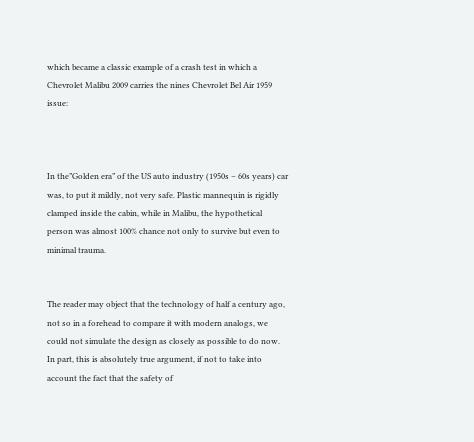which became a classic example of a crash test in which a Chevrolet Malibu 2009 carries the nines Chevrolet Bel Air 1959 issue:



In the”Golden era” of the US auto industry (1950s – 60s years) car was, to put it mildly, not very safe. Plastic mannequin is rigidly clamped inside the cabin, while in Malibu, the hypothetical person was almost 100% chance not only to survive but even to minimal trauma.


The reader may object that the technology of half a century ago, not so in a forehead to compare it with modern analogs, we could not simulate the design as closely as possible to do now. In part, this is absolutely true argument, if not to take into account the fact that the safety of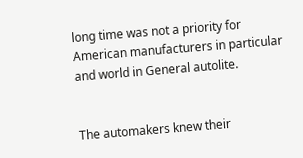long time was not a priority for American manufacturers in particular and world in General autolite.


The automakers knew their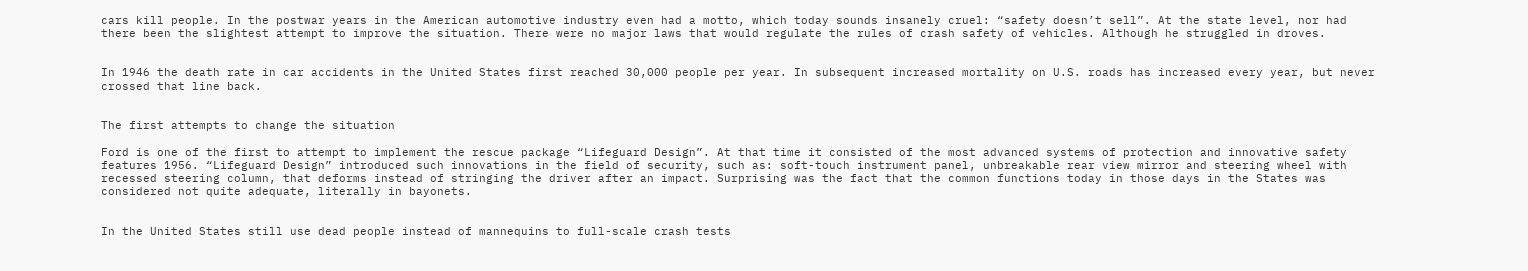cars kill people. In the postwar years in the American automotive industry even had a motto, which today sounds insanely cruel: “safety doesn’t sell”. At the state level, nor had there been the slightest attempt to improve the situation. There were no major laws that would regulate the rules of crash safety of vehicles. Although he struggled in droves.


In 1946 the death rate in car accidents in the United States first reached 30,000 people per year. In subsequent increased mortality on U.S. roads has increased every year, but never crossed that line back.


The first attempts to change the situation

Ford is one of the first to attempt to implement the rescue package “Lifeguard Design”. At that time it consisted of the most advanced systems of protection and innovative safety features 1956. “Lifeguard Design” introduced such innovations in the field of security, such as: soft-touch instrument panel, unbreakable rear view mirror and steering wheel with recessed steering column, that deforms instead of stringing the driver after an impact. Surprising was the fact that the common functions today in those days in the States was considered not quite adequate, literally in bayonets.


In the United States still use dead people instead of mannequins to full-scale crash tests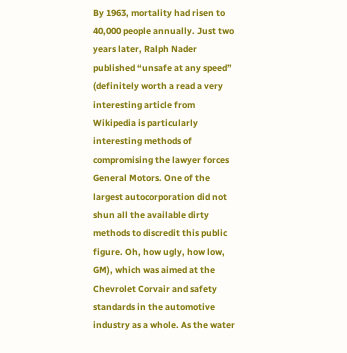By 1963, mortality had risen to 40,000 people annually. Just two years later, Ralph Nader published “unsafe at any speed” (definitely worth a read a very interesting article from Wikipedia is particularly interesting methods of compromising the lawyer forces General Motors. One of the largest autocorporation did not shun all the available dirty methods to discredit this public figure. Oh, how ugly, how low, GM), which was aimed at the Chevrolet Corvair and safety standards in the automotive industry as a whole. As the water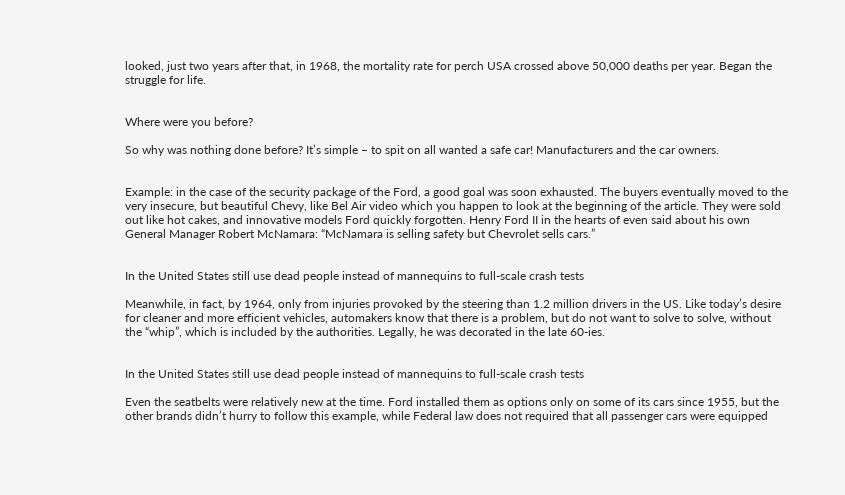looked, just two years after that, in 1968, the mortality rate for perch USA crossed above 50,000 deaths per year. Began the struggle for life.


Where were you before?

So why was nothing done before? It’s simple – to spit on all wanted a safe car! Manufacturers and the car owners.


Example: in the case of the security package of the Ford, a good goal was soon exhausted. The buyers eventually moved to the very insecure, but beautiful Chevy, like Bel Air video which you happen to look at the beginning of the article. They were sold out like hot cakes, and innovative models Ford quickly forgotten. Henry Ford II in the hearts of even said about his own General Manager Robert McNamara: “McNamara is selling safety but Chevrolet sells cars.”


In the United States still use dead people instead of mannequins to full-scale crash tests

Meanwhile, in fact, by 1964, only from injuries provoked by the steering than 1.2 million drivers in the US. Like today’s desire for cleaner and more efficient vehicles, automakers know that there is a problem, but do not want to solve to solve, without the “whip”, which is included by the authorities. Legally, he was decorated in the late 60-ies.


In the United States still use dead people instead of mannequins to full-scale crash tests

Even the seatbelts were relatively new at the time. Ford installed them as options only on some of its cars since 1955, but the other brands didn’t hurry to follow this example, while Federal law does not required that all passenger cars were equipped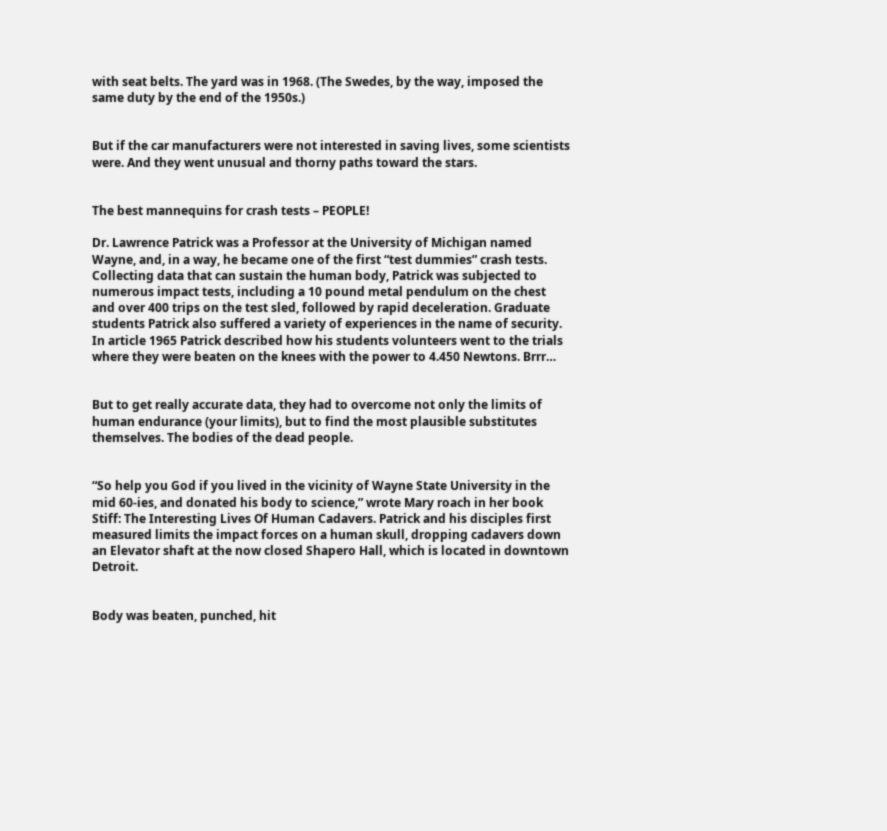with seat belts. The yard was in 1968. (The Swedes, by the way, imposed the same duty by the end of the 1950s.)


But if the car manufacturers were not interested in saving lives, some scientists were. And they went unusual and thorny paths toward the stars.


The best mannequins for crash tests – PEOPLE!

Dr. Lawrence Patrick was a Professor at the University of Michigan named Wayne, and, in a way, he became one of the first “test dummies” crash tests. Collecting data that can sustain the human body, Patrick was subjected to numerous impact tests, including a 10 pound metal pendulum on the chest and over 400 trips on the test sled, followed by rapid deceleration. Graduate students Patrick also suffered a variety of experiences in the name of security. In article 1965 Patrick described how his students volunteers went to the trials where they were beaten on the knees with the power to 4.450 Newtons. Brrr…


But to get really accurate data, they had to overcome not only the limits of human endurance (your limits), but to find the most plausible substitutes themselves. The bodies of the dead people.


“So help you God if you lived in the vicinity of Wayne State University in the mid 60-ies, and donated his body to science,” wrote Mary roach in her book Stiff: The Interesting Lives Of Human Cadavers. Patrick and his disciples first measured limits the impact forces on a human skull, dropping cadavers down an Elevator shaft at the now closed Shapero Hall, which is located in downtown Detroit.


Body was beaten, punched, hit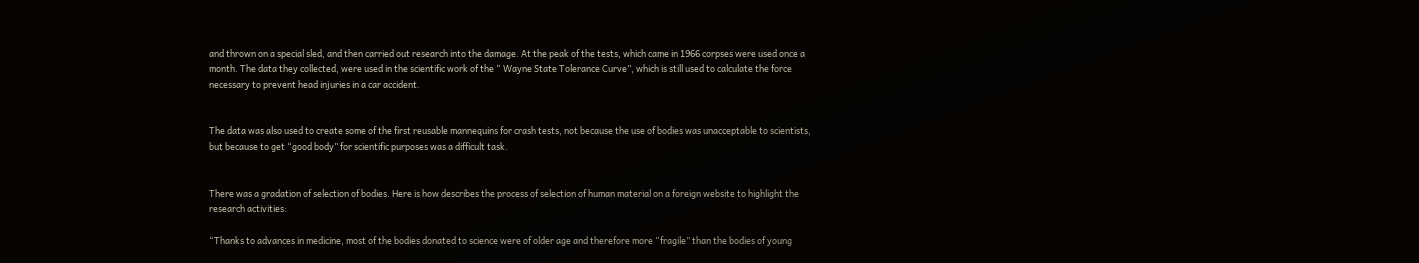and thrown on a special sled, and then carried out research into the damage. At the peak of the tests, which came in 1966 corpses were used once a month. The data they collected, were used in the scientific work of the “ Wayne State Tolerance Curve”, which is still used to calculate the force necessary to prevent head injuries in a car accident.


The data was also used to create some of the first reusable mannequins for crash tests, not because the use of bodies was unacceptable to scientists, but because to get “good body” for scientific purposes was a difficult task.


There was a gradation of selection of bodies. Here is how describes the process of selection of human material on a foreign website to highlight the research activities:

“Thanks to advances in medicine, most of the bodies donated to science were of older age and therefore more “fragile” than the bodies of young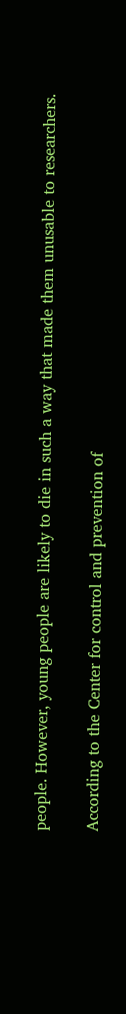people. However, young people are likely to die in such a way that made them unusable to researchers.

According to the Center for control and prevention of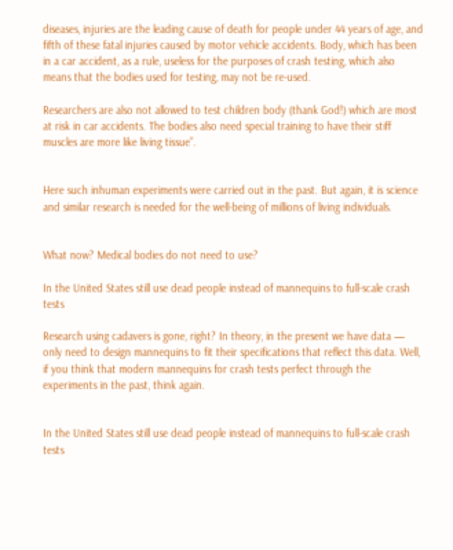diseases, injuries are the leading cause of death for people under 44 years of age, and fifth of these fatal injuries caused by motor vehicle accidents. Body, which has been in a car accident, as a rule, useless for the purposes of crash testing, which also means that the bodies used for testing, may not be re-used.

Researchers are also not allowed to test children body (thank God!) which are most at risk in car accidents. The bodies also need special training to have their stiff muscles are more like living tissue”.


Here such inhuman experiments were carried out in the past. But again, it is science and similar research is needed for the well-being of millions of living individuals.


What now? Medical bodies do not need to use?

In the United States still use dead people instead of mannequins to full-scale crash tests

Research using cadavers is gone, right? In theory, in the present we have data — only need to design mannequins to fit their specifications that reflect this data. Well, if you think that modern mannequins for crash tests perfect through the experiments in the past, think again.


In the United States still use dead people instead of mannequins to full-scale crash tests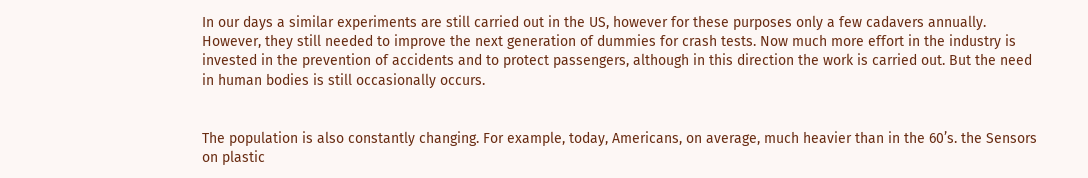In our days a similar experiments are still carried out in the US, however for these purposes only a few cadavers annually. However, they still needed to improve the next generation of dummies for crash tests. Now much more effort in the industry is invested in the prevention of accidents and to protect passengers, although in this direction the work is carried out. But the need in human bodies is still occasionally occurs.


The population is also constantly changing. For example, today, Americans, on average, much heavier than in the 60’s. the Sensors on plastic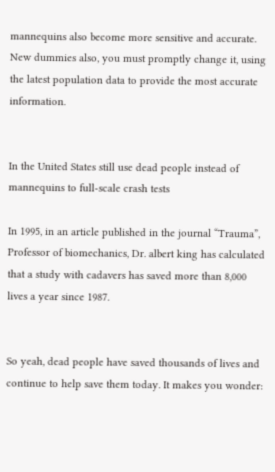mannequins also become more sensitive and accurate. New dummies also, you must promptly change it, using the latest population data to provide the most accurate information.


In the United States still use dead people instead of mannequins to full-scale crash tests

In 1995, in an article published in the journal “Trauma”, Professor of biomechanics, Dr. albert king has calculated that a study with cadavers has saved more than 8,000 lives a year since 1987.


So yeah, dead people have saved thousands of lives and continue to help save them today. It makes you wonder: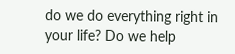do we do everything right in your life? Do we help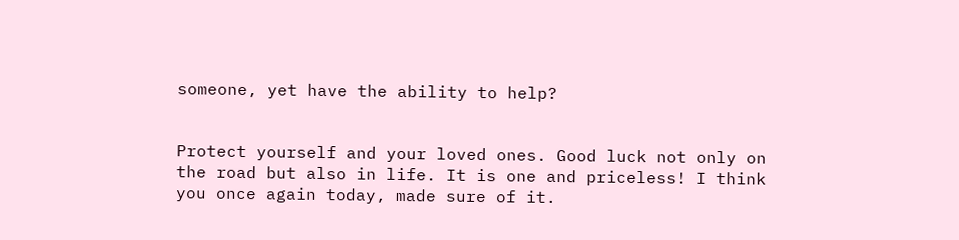someone, yet have the ability to help?


Protect yourself and your loved ones. Good luck not only on the road but also in life. It is one and priceless! I think you once again today, made sure of it.